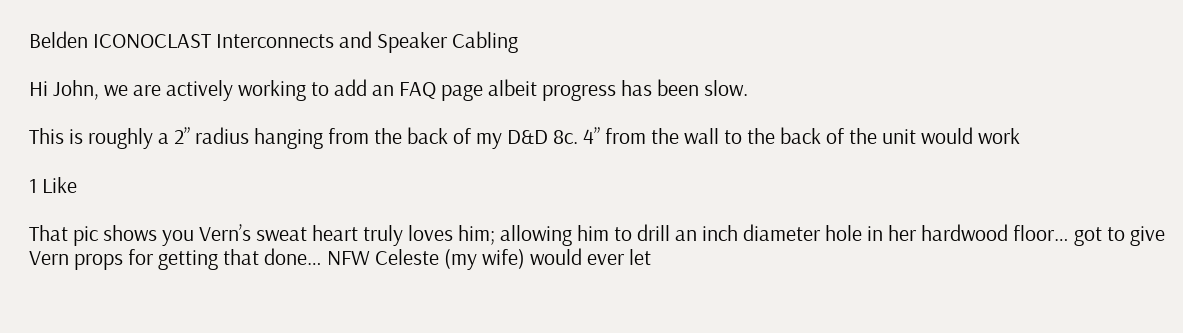Belden ICONOCLAST Interconnects and Speaker Cabling

Hi John, we are actively working to add an FAQ page albeit progress has been slow.

This is roughly a 2” radius hanging from the back of my D&D 8c. 4” from the wall to the back of the unit would work

1 Like

That pic shows you Vern’s sweat heart truly loves him; allowing him to drill an inch diameter hole in her hardwood floor… got to give Vern props for getting that done… NFW Celeste (my wife) would ever let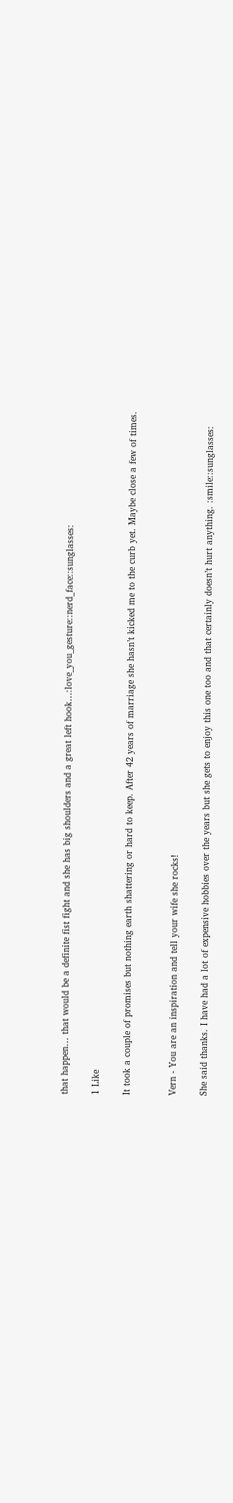that happen… that would be a definite fist fight and she has big shoulders and a great left hook…:love_you_gesture::nerd_face::sunglasses:

1 Like

It took a couple of promises but nothing earth shattering or hard to keep. After 42 years of marriage she hasn’t kicked me to the curb yet. Maybe close a few of times.


Vern - You are an inspiration and tell your wife she rocks!

She said thanks. I have had a lot of expensive hobbies over the years but she gets to enjoy this one too and that certainly doesn’t hurt anything. :smile::sunglasses: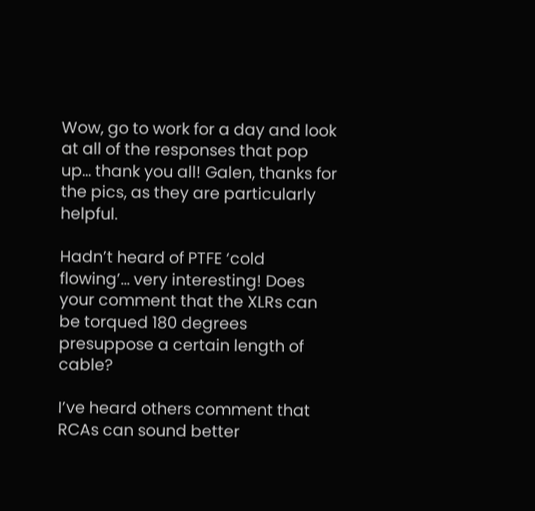Wow, go to work for a day and look at all of the responses that pop up… thank you all! Galen, thanks for the pics, as they are particularly helpful.

Hadn’t heard of PTFE ‘cold flowing’… very interesting! Does your comment that the XLRs can be torqued 180 degrees presuppose a certain length of cable?

I’ve heard others comment that RCAs can sound better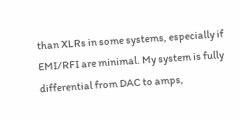than XLRs in some systems, especially if EMI/RFI are minimal. My system is fully differential from DAC to amps,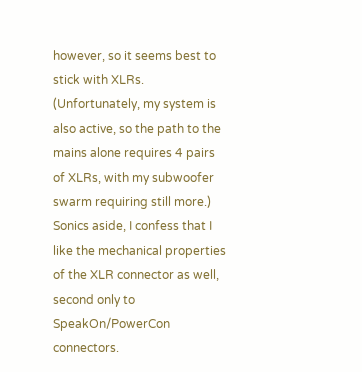however, so it seems best to stick with XLRs. (Unfortunately, my system is also active, so the path to the mains alone requires 4 pairs of XLRs, with my subwoofer swarm requiring still more.) Sonics aside, I confess that I like the mechanical properties of the XLR connector as well, second only to SpeakOn/PowerCon connectors.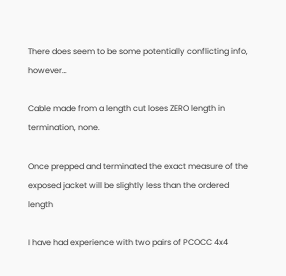There does seem to be some potentially conflicting info, however…

Cable made from a length cut loses ZERO length in termination, none.

Once prepped and terminated the exact measure of the exposed jacket will be slightly less than the ordered length

I have had experience with two pairs of PCOCC 4x4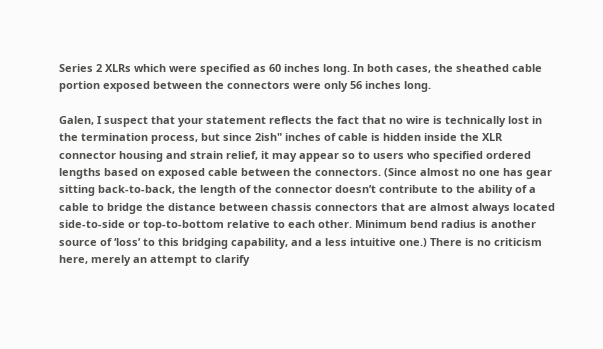Series 2 XLRs which were specified as 60 inches long. In both cases, the sheathed cable portion exposed between the connectors were only 56 inches long.

Galen, I suspect that your statement reflects the fact that no wire is technically lost in the termination process, but since 2ish" inches of cable is hidden inside the XLR connector housing and strain relief, it may appear so to users who specified ordered lengths based on exposed cable between the connectors. (Since almost no one has gear sitting back-to-back, the length of the connector doesn’t contribute to the ability of a cable to bridge the distance between chassis connectors that are almost always located side-to-side or top-to-bottom relative to each other. Minimum bend radius is another source of ‘loss’ to this bridging capability, and a less intuitive one.) There is no criticism here, merely an attempt to clarify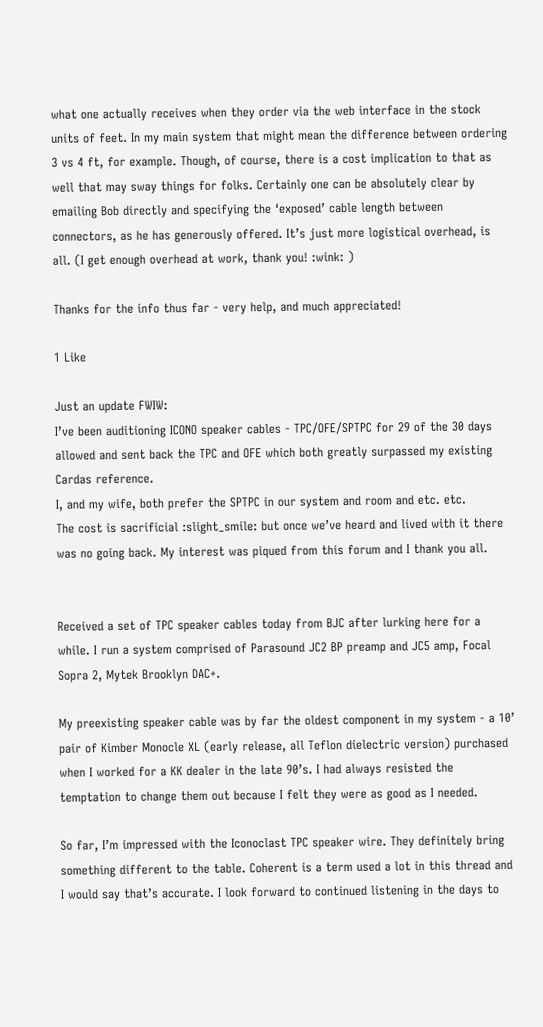what one actually receives when they order via the web interface in the stock units of feet. In my main system that might mean the difference between ordering 3 vs 4 ft, for example. Though, of course, there is a cost implication to that as well that may sway things for folks. Certainly one can be absolutely clear by emailing Bob directly and specifying the ‘exposed’ cable length between connectors, as he has generously offered. It’s just more logistical overhead, is all. (I get enough overhead at work, thank you! :wink: )

Thanks for the info thus far - very help, and much appreciated!

1 Like

Just an update FWIW:
I’ve been auditioning ICONO speaker cables - TPC/OFE/SPTPC for 29 of the 30 days allowed and sent back the TPC and OFE which both greatly surpassed my existing Cardas reference.
I, and my wife, both prefer the SPTPC in our system and room and etc. etc.
The cost is sacrificial :slight_smile: but once we’ve heard and lived with it there was no going back. My interest was piqued from this forum and I thank you all.


Received a set of TPC speaker cables today from BJC after lurking here for a while. I run a system comprised of Parasound JC2 BP preamp and JC5 amp, Focal Sopra 2, Mytek Brooklyn DAC+.

My preexisting speaker cable was by far the oldest component in my system - a 10’ pair of Kimber Monocle XL (early release, all Teflon dielectric version) purchased when I worked for a KK dealer in the late 90’s. I had always resisted the temptation to change them out because I felt they were as good as I needed.

So far, I’m impressed with the Iconoclast TPC speaker wire. They definitely bring something different to the table. Coherent is a term used a lot in this thread and I would say that’s accurate. I look forward to continued listening in the days to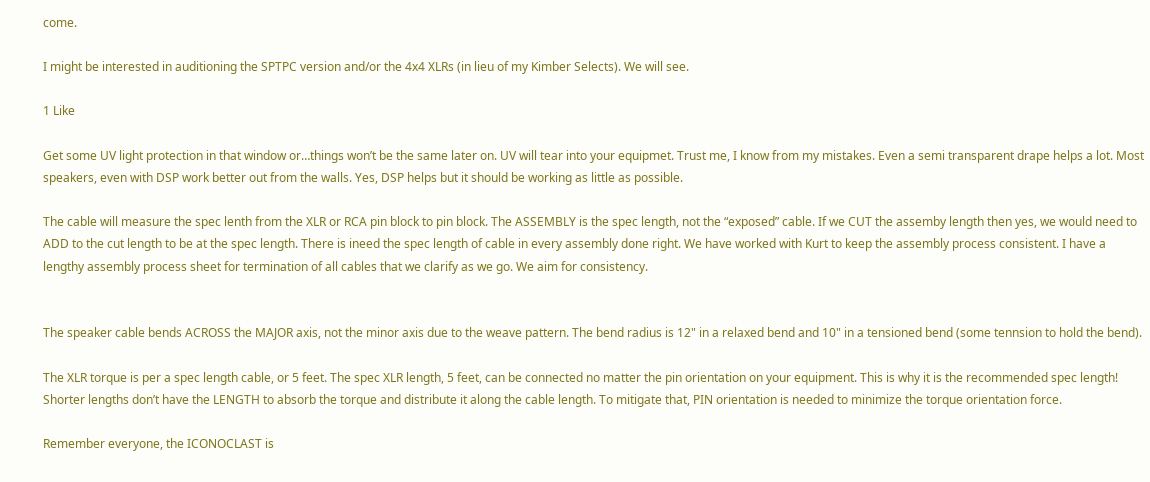come.

I might be interested in auditioning the SPTPC version and/or the 4x4 XLRs (in lieu of my Kimber Selects). We will see.

1 Like

Get some UV light protection in that window or…things won’t be the same later on. UV will tear into your equipmet. Trust me, I know from my mistakes. Even a semi transparent drape helps a lot. Most speakers, even with DSP work better out from the walls. Yes, DSP helps but it should be working as little as possible.

The cable will measure the spec lenth from the XLR or RCA pin block to pin block. The ASSEMBLY is the spec length, not the “exposed” cable. If we CUT the assemby length then yes, we would need to ADD to the cut length to be at the spec length. There is ineed the spec length of cable in every assembly done right. We have worked with Kurt to keep the assembly process consistent. I have a lengthy assembly process sheet for termination of all cables that we clarify as we go. We aim for consistency.


The speaker cable bends ACROSS the MAJOR axis, not the minor axis due to the weave pattern. The bend radius is 12" in a relaxed bend and 10" in a tensioned bend (some tennsion to hold the bend).

The XLR torque is per a spec length cable, or 5 feet. The spec XLR length, 5 feet, can be connected no matter the pin orientation on your equipment. This is why it is the recommended spec length! Shorter lengths don’t have the LENGTH to absorb the torque and distribute it along the cable length. To mitigate that, PIN orientation is needed to minimize the torque orientation force.

Remember everyone, the ICONOCLAST is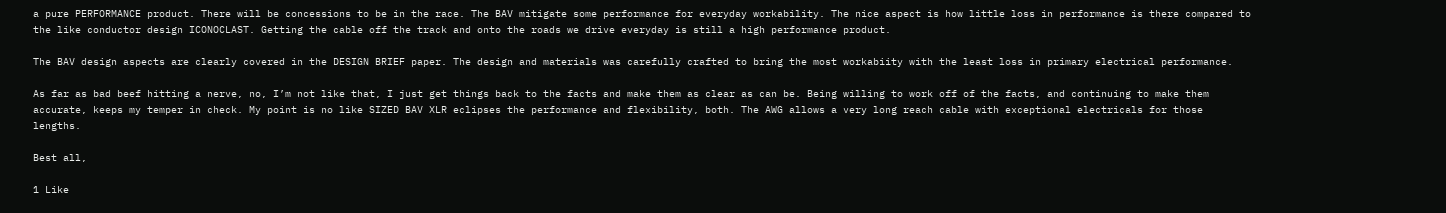a pure PERFORMANCE product. There will be concessions to be in the race. The BAV mitigate some performance for everyday workability. The nice aspect is how little loss in performance is there compared to the like conductor design ICONOCLAST. Getting the cable off the track and onto the roads we drive everyday is still a high performance product.

The BAV design aspects are clearly covered in the DESIGN BRIEF paper. The design and materials was carefully crafted to bring the most workabiity with the least loss in primary electrical performance.

As far as bad beef hitting a nerve, no, I’m not like that, I just get things back to the facts and make them as clear as can be. Being willing to work off of the facts, and continuing to make them accurate, keeps my temper in check. My point is no like SIZED BAV XLR eclipses the performance and flexibility, both. The AWG allows a very long reach cable with exceptional electricals for those lengths.

Best all,

1 Like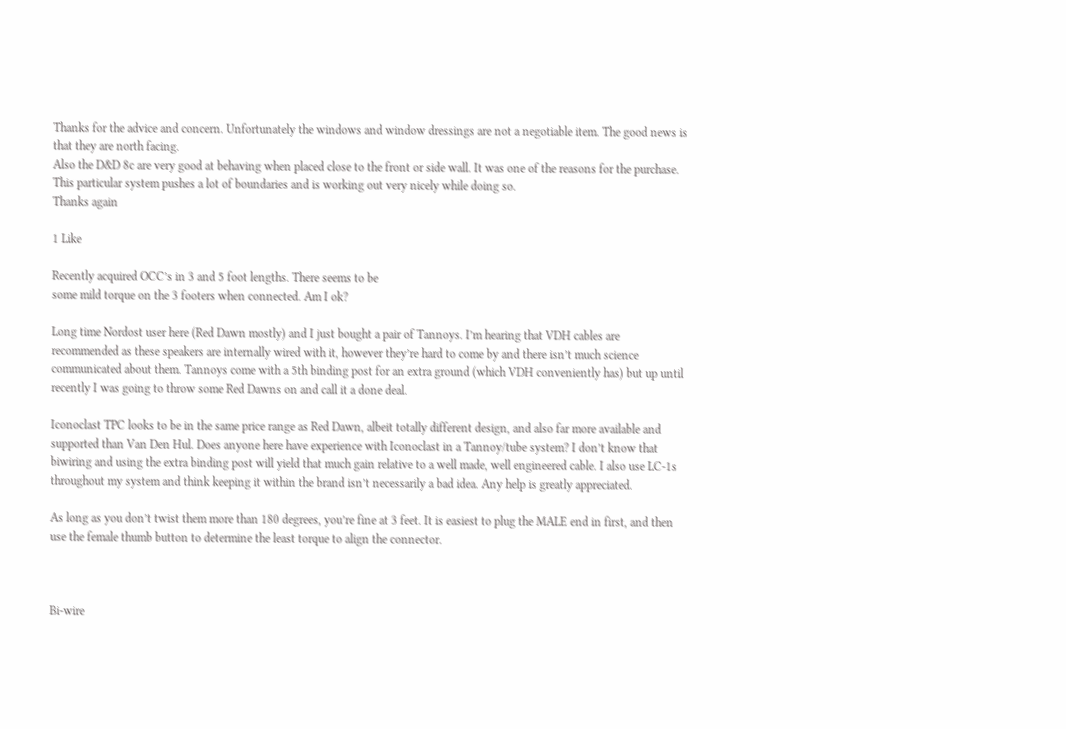Thanks for the advice and concern. Unfortunately the windows and window dressings are not a negotiable item. The good news is that they are north facing.
Also the D&D 8c are very good at behaving when placed close to the front or side wall. It was one of the reasons for the purchase. This particular system pushes a lot of boundaries and is working out very nicely while doing so.
Thanks again

1 Like

Recently acquired OCC’s in 3 and 5 foot lengths. There seems to be
some mild torque on the 3 footers when connected. Am I ok?

Long time Nordost user here (Red Dawn mostly) and I just bought a pair of Tannoys. I’m hearing that VDH cables are recommended as these speakers are internally wired with it, however they’re hard to come by and there isn’t much science communicated about them. Tannoys come with a 5th binding post for an extra ground (which VDH conveniently has) but up until recently I was going to throw some Red Dawns on and call it a done deal.

Iconoclast TPC looks to be in the same price range as Red Dawn, albeit totally different design, and also far more available and supported than Van Den Hul. Does anyone here have experience with Iconoclast in a Tannoy/tube system? I don’t know that biwiring and using the extra binding post will yield that much gain relative to a well made, well engineered cable. I also use LC-1s throughout my system and think keeping it within the brand isn’t necessarily a bad idea. Any help is greatly appreciated.

As long as you don’t twist them more than 180 degrees, you’re fine at 3 feet. It is easiest to plug the MALE end in first, and then use the female thumb button to determine the least torque to align the connector.



Bi-wire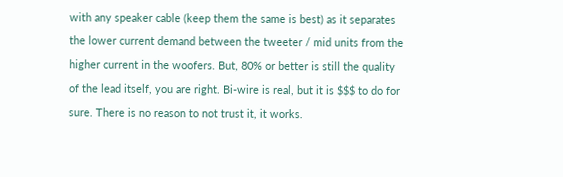with any speaker cable (keep them the same is best) as it separates the lower current demand between the tweeter / mid units from the higher current in the woofers. But, 80% or better is still the quality of the lead itself, you are right. Bi-wire is real, but it is $$$ to do for sure. There is no reason to not trust it, it works.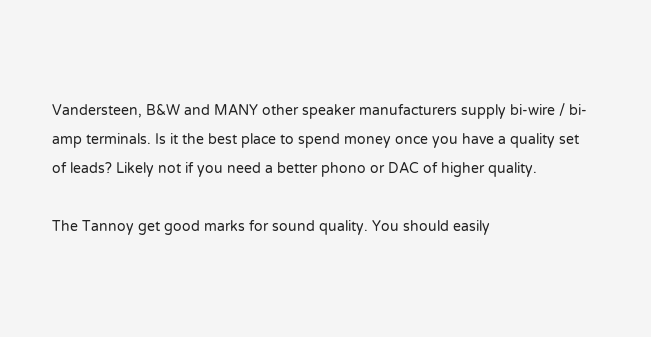Vandersteen, B&W and MANY other speaker manufacturers supply bi-wire / bi-amp terminals. Is it the best place to spend money once you have a quality set of leads? Likely not if you need a better phono or DAC of higher quality.

The Tannoy get good marks for sound quality. You should easily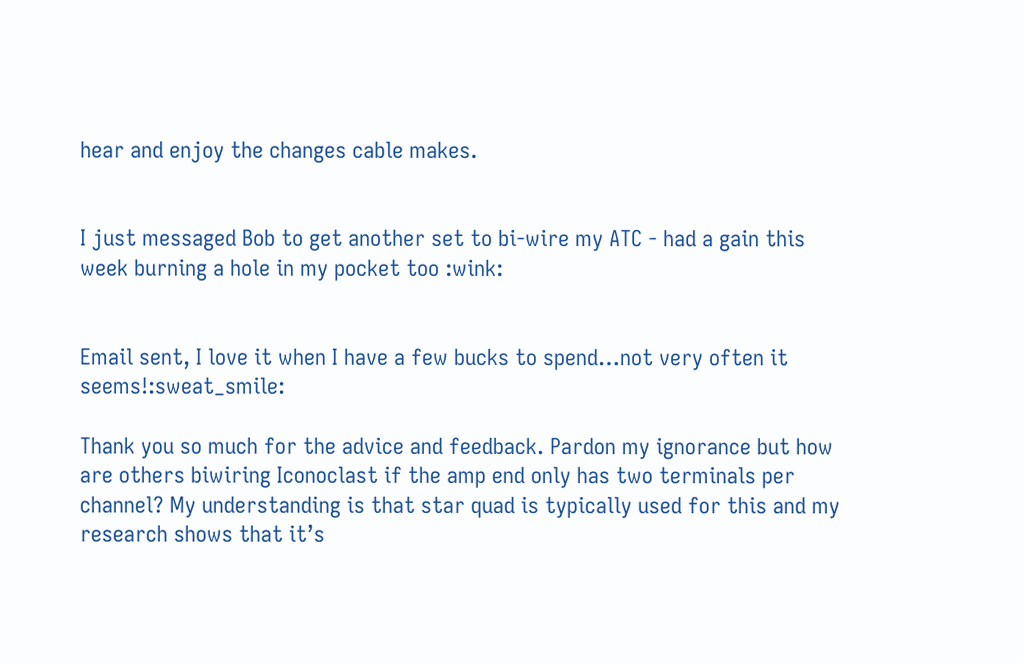hear and enjoy the changes cable makes.


I just messaged Bob to get another set to bi-wire my ATC - had a gain this week burning a hole in my pocket too :wink:


Email sent, I love it when I have a few bucks to spend…not very often it seems!:sweat_smile:

Thank you so much for the advice and feedback. Pardon my ignorance but how are others biwiring Iconoclast if the amp end only has two terminals per channel? My understanding is that star quad is typically used for this and my research shows that it’s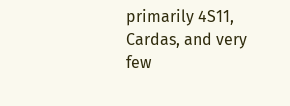primarily 4S11, Cardas, and very few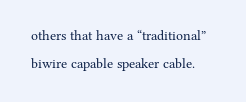others that have a “traditional” biwire capable speaker cable.